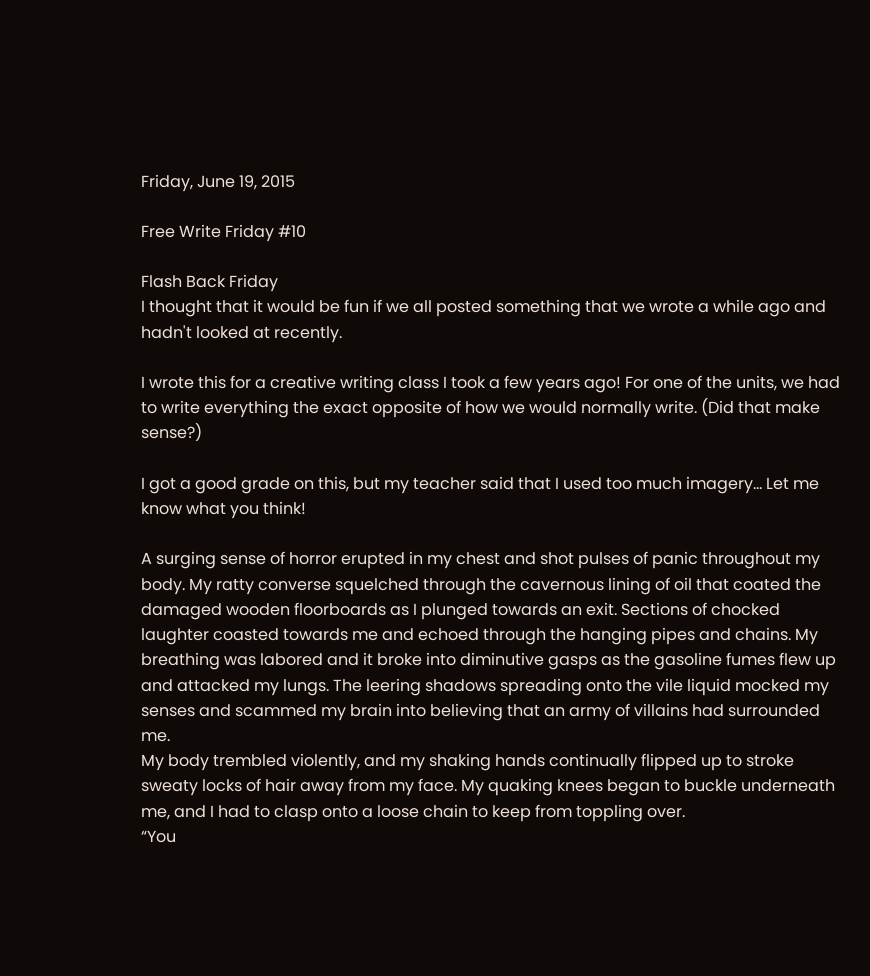Friday, June 19, 2015

Free Write Friday #10

Flash Back Friday
I thought that it would be fun if we all posted something that we wrote a while ago and hadn't looked at recently.

I wrote this for a creative writing class I took a few years ago! For one of the units, we had to write everything the exact opposite of how we would normally write. (Did that make sense?)

I got a good grade on this, but my teacher said that I used too much imagery... Let me know what you think!

A surging sense of horror erupted in my chest and shot pulses of panic throughout my body. My ratty converse squelched through the cavernous lining of oil that coated the damaged wooden floorboards as I plunged towards an exit. Sections of chocked laughter coasted towards me and echoed through the hanging pipes and chains. My breathing was labored and it broke into diminutive gasps as the gasoline fumes flew up and attacked my lungs. The leering shadows spreading onto the vile liquid mocked my senses and scammed my brain into believing that an army of villains had surrounded me.
My body trembled violently, and my shaking hands continually flipped up to stroke sweaty locks of hair away from my face. My quaking knees began to buckle underneath me, and I had to clasp onto a loose chain to keep from toppling over.
“You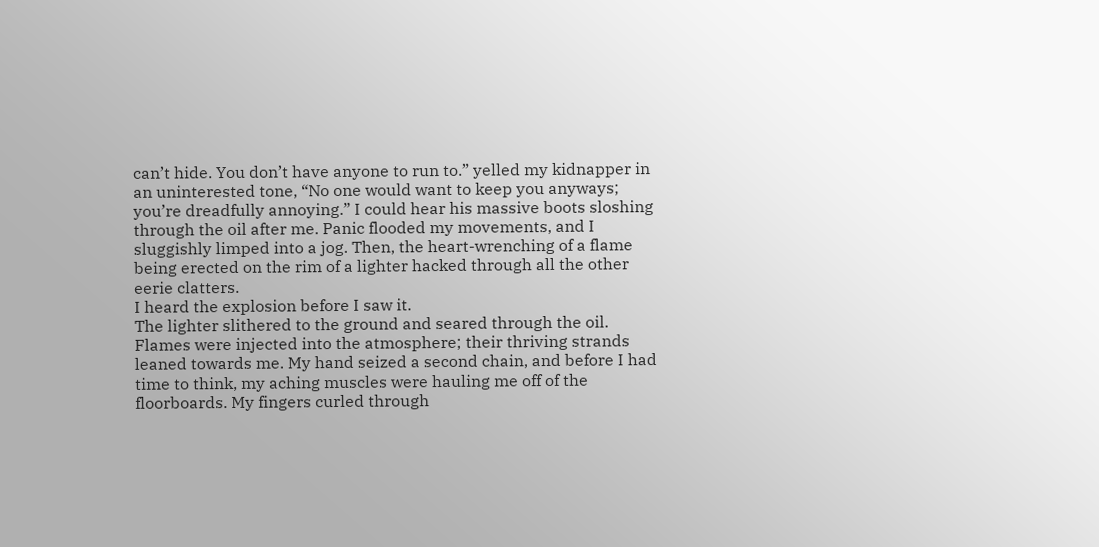can’t hide. You don’t have anyone to run to.” yelled my kidnapper in an uninterested tone, “No one would want to keep you anyways; you’re dreadfully annoying.” I could hear his massive boots sloshing through the oil after me. Panic flooded my movements, and I sluggishly limped into a jog. Then, the heart-wrenching of a flame being erected on the rim of a lighter hacked through all the other eerie clatters.
I heard the explosion before I saw it.
The lighter slithered to the ground and seared through the oil. Flames were injected into the atmosphere; their thriving strands leaned towards me. My hand seized a second chain, and before I had time to think, my aching muscles were hauling me off of the floorboards. My fingers curled through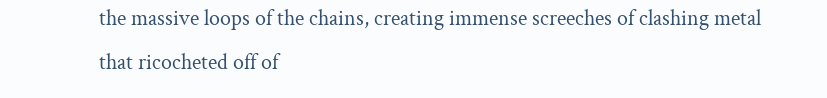the massive loops of the chains, creating immense screeches of clashing metal that ricocheted off of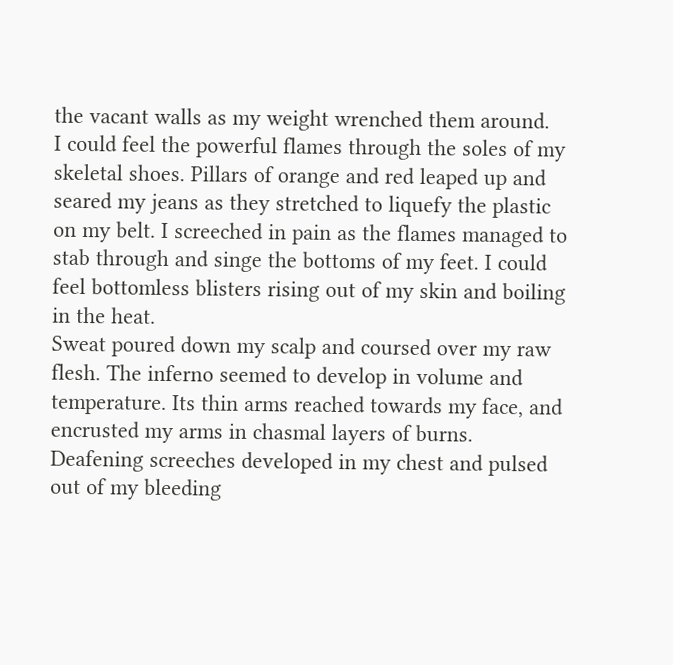the vacant walls as my weight wrenched them around.
I could feel the powerful flames through the soles of my skeletal shoes. Pillars of orange and red leaped up and seared my jeans as they stretched to liquefy the plastic on my belt. I screeched in pain as the flames managed to stab through and singe the bottoms of my feet. I could feel bottomless blisters rising out of my skin and boiling in the heat.
Sweat poured down my scalp and coursed over my raw flesh. The inferno seemed to develop in volume and temperature. Its thin arms reached towards my face, and encrusted my arms in chasmal layers of burns. Deafening screeches developed in my chest and pulsed out of my bleeding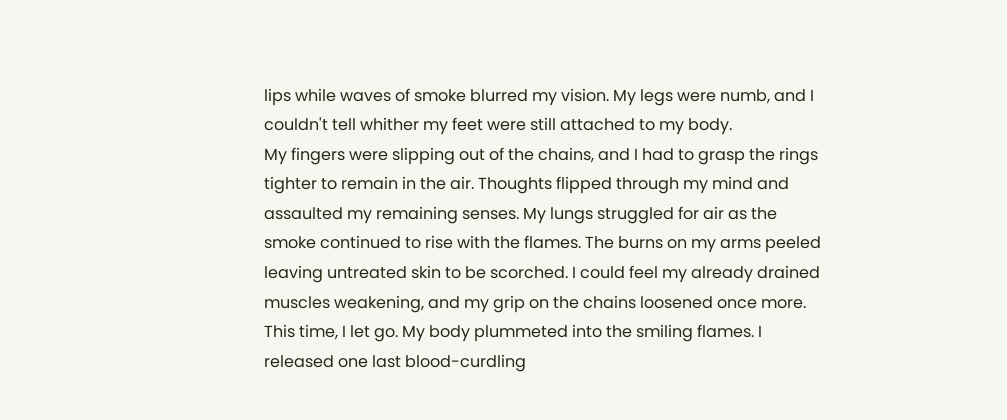lips while waves of smoke blurred my vision. My legs were numb, and I couldn't tell whither my feet were still attached to my body.
My fingers were slipping out of the chains, and I had to grasp the rings tighter to remain in the air. Thoughts flipped through my mind and assaulted my remaining senses. My lungs struggled for air as the smoke continued to rise with the flames. The burns on my arms peeled leaving untreated skin to be scorched. I could feel my already drained muscles weakening, and my grip on the chains loosened once more. This time, I let go. My body plummeted into the smiling flames. I released one last blood-curdling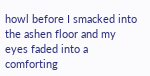howl before I smacked into the ashen floor and my eyes faded into a comforting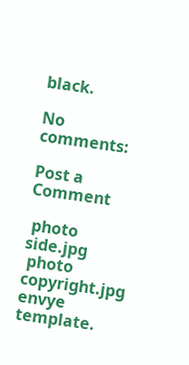black.

No comments:

Post a Comment

 photo side.jpg
 photo copyright.jpg
envye template.